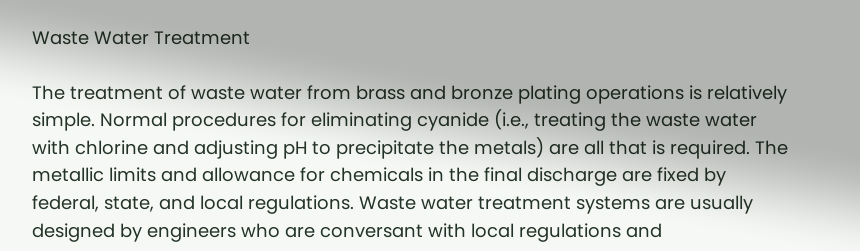Waste Water Treatment

The treatment of waste water from brass and bronze plating operations is relatively simple. Normal procedures for eliminating cyanide (i.e., treating the waste water with chlorine and adjusting pH to precipitate the metals) are all that is required. The metallic limits and allowance for chemicals in the final discharge are fixed by federal, state, and local regulations. Waste water treatment systems are usually designed by engineers who are conversant with local regulations and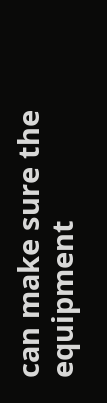can make sure the equipment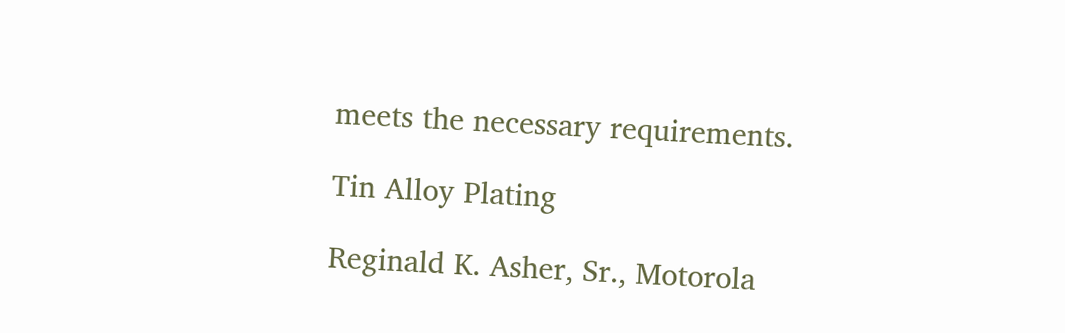meets the necessary requirements.

Tin Alloy Plating

Reginald K. Asher, Sr., Motorola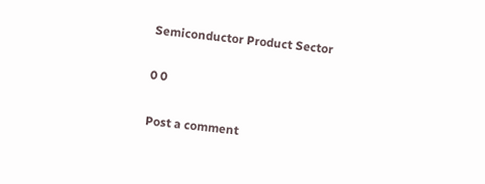Semiconductor Product Sector

0 0

Post a comment